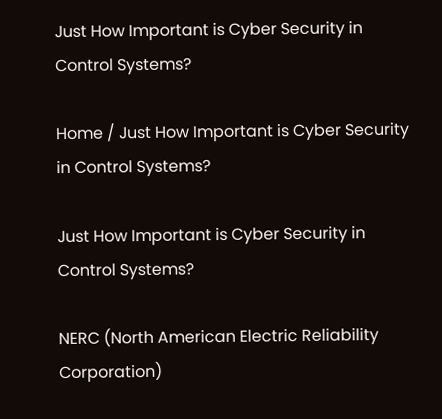Just How Important is Cyber Security in Control Systems?

Home / Just How Important is Cyber Security in Control Systems?

Just How Important is Cyber Security in Control Systems?

NERC (North American Electric Reliability Corporation)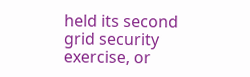held its second grid security exercise, or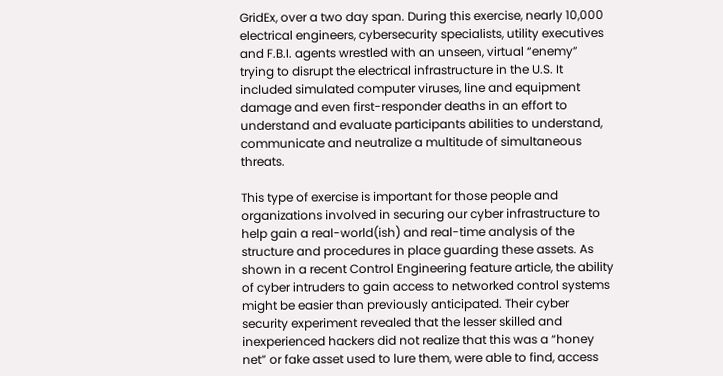GridEx, over a two day span. During this exercise, nearly 10,000 electrical engineers, cybersecurity specialists, utility executives and F.B.I. agents wrestled with an unseen, virtual “enemy” trying to disrupt the electrical infrastructure in the U.S. It included simulated computer viruses, line and equipment damage and even first-responder deaths in an effort to understand and evaluate participants abilities to understand, communicate and neutralize a multitude of simultaneous threats.

This type of exercise is important for those people and organizations involved in securing our cyber infrastructure to help gain a real-world(ish) and real-time analysis of the structure and procedures in place guarding these assets. As shown in a recent Control Engineering feature article, the ability of cyber intruders to gain access to networked control systems might be easier than previously anticipated. Their cyber security experiment revealed that the lesser skilled and inexperienced hackers did not realize that this was a “honey net” or fake asset used to lure them, were able to find, access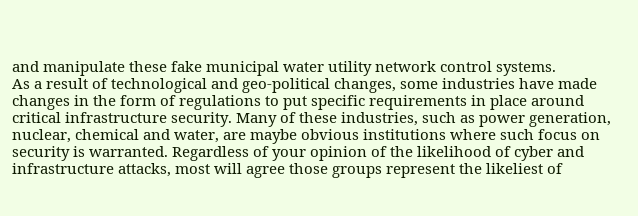and manipulate these fake municipal water utility network control systems.
As a result of technological and geo-political changes, some industries have made changes in the form of regulations to put specific requirements in place around critical infrastructure security. Many of these industries, such as power generation, nuclear, chemical and water, are maybe obvious institutions where such focus on security is warranted. Regardless of your opinion of the likelihood of cyber and infrastructure attacks, most will agree those groups represent the likeliest of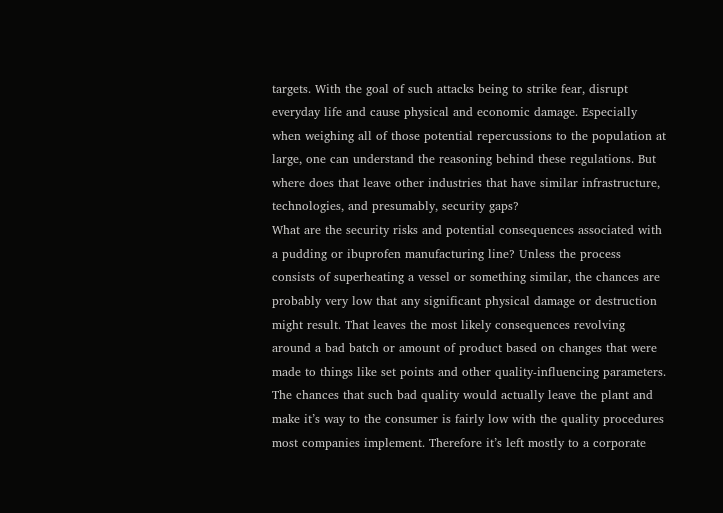targets. With the goal of such attacks being to strike fear, disrupt everyday life and cause physical and economic damage. Especially when weighing all of those potential repercussions to the population at large, one can understand the reasoning behind these regulations. But where does that leave other industries that have similar infrastructure, technologies, and presumably, security gaps?
What are the security risks and potential consequences associated with a pudding or ibuprofen manufacturing line? Unless the process consists of superheating a vessel or something similar, the chances are probably very low that any significant physical damage or destruction might result. That leaves the most likely consequences revolving around a bad batch or amount of product based on changes that were made to things like set points and other quality-influencing parameters. The chances that such bad quality would actually leave the plant and make it’s way to the consumer is fairly low with the quality procedures most companies implement. Therefore it’s left mostly to a corporate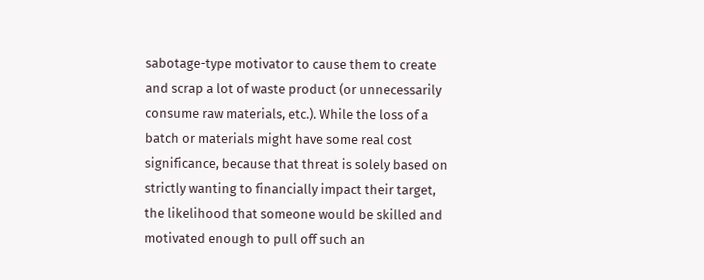sabotage-type motivator to cause them to create and scrap a lot of waste product (or unnecessarily consume raw materials, etc.). While the loss of a batch or materials might have some real cost significance, because that threat is solely based on strictly wanting to financially impact their target, the likelihood that someone would be skilled and motivated enough to pull off such an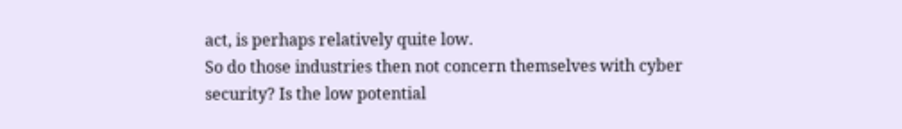act, is perhaps relatively quite low.
So do those industries then not concern themselves with cyber security? Is the low potential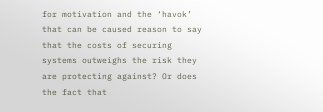for motivation and the ‘havok’ that can be caused reason to say that the costs of securing systems outweighs the risk they are protecting against? Or does the fact that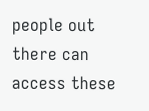people out there can access these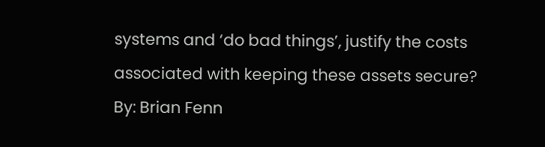systems and ‘do bad things’, justify the costs associated with keeping these assets secure?
By: Brian Fenn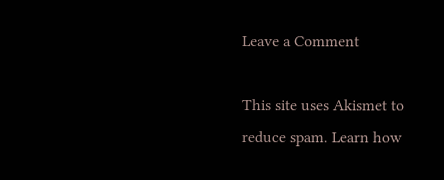Leave a Comment

This site uses Akismet to reduce spam. Learn how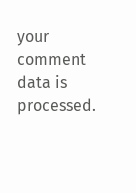your comment data is processed.